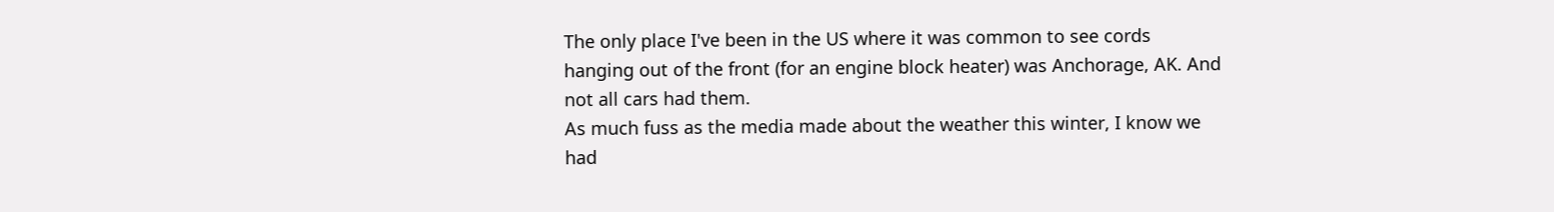The only place I've been in the US where it was common to see cords hanging out of the front (for an engine block heater) was Anchorage, AK. And not all cars had them.
As much fuss as the media made about the weather this winter, I know we had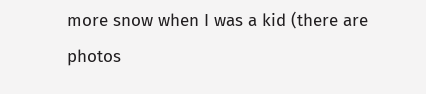more snow when I was a kid (there are photos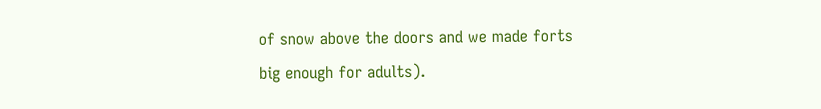of snow above the doors and we made forts big enough for adults).